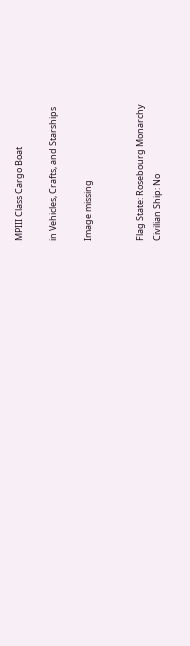MPIII Class Cargo Boat

in Vehicles, Crafts, and Starships

Image missing


Flag State: Rosebourg Monarchy
Civilian Ship: No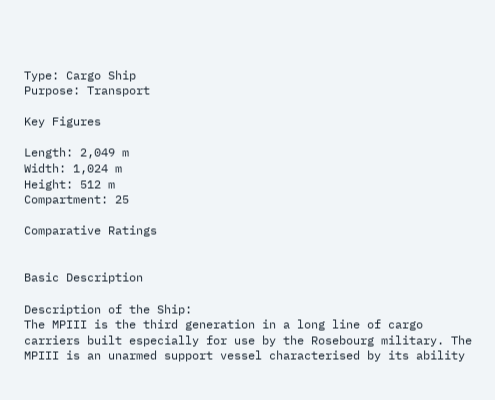Type: Cargo Ship
Purpose: Transport

Key Figures

Length: 2,049 m
Width: 1,024 m
Height: 512 m
Compartment: 25

Comparative Ratings


Basic Description

Description of the Ship:
The MPIII is the third generation in a long line of cargo carriers built especially for use by the Rosebourg military. The MPIII is an unarmed support vessel characterised by its ability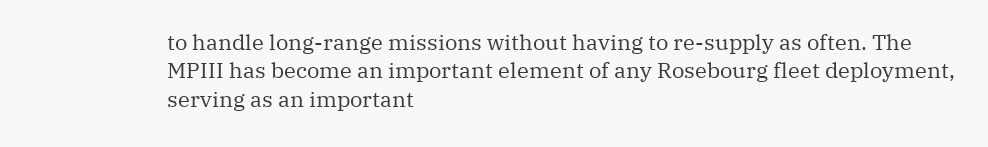to handle long-range missions without having to re-supply as often. The MPIII has become an important element of any Rosebourg fleet deployment, serving as an important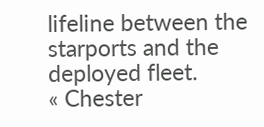lifeline between the starports and the deployed fleet.
« Chester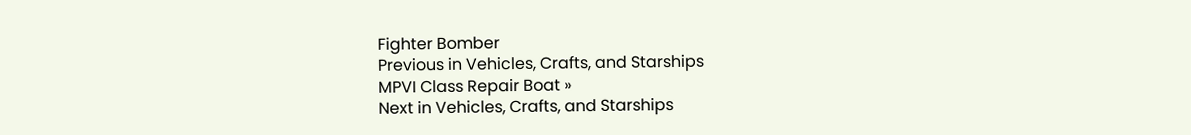Fighter Bomber
Previous in Vehicles, Crafts, and Starships
MPVI Class Repair Boat »
Next in Vehicles, Crafts, and Starships